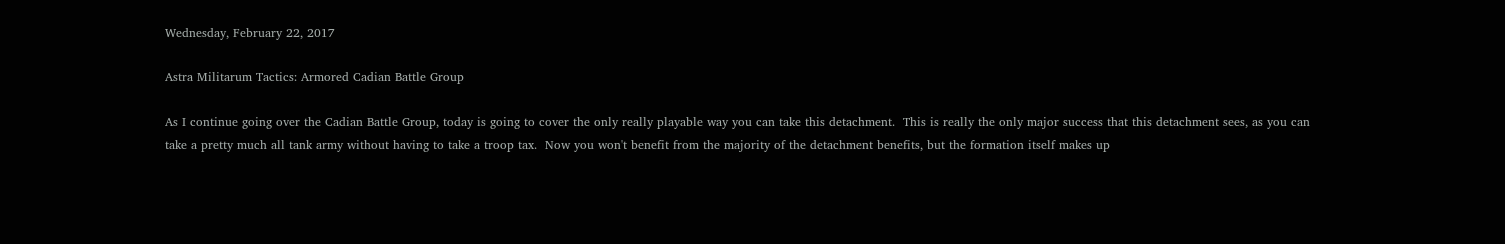Wednesday, February 22, 2017

Astra Militarum Tactics: Armored Cadian Battle Group

As I continue going over the Cadian Battle Group, today is going to cover the only really playable way you can take this detachment.  This is really the only major success that this detachment sees, as you can take a pretty much all tank army without having to take a troop tax.  Now you won't benefit from the majority of the detachment benefits, but the formation itself makes up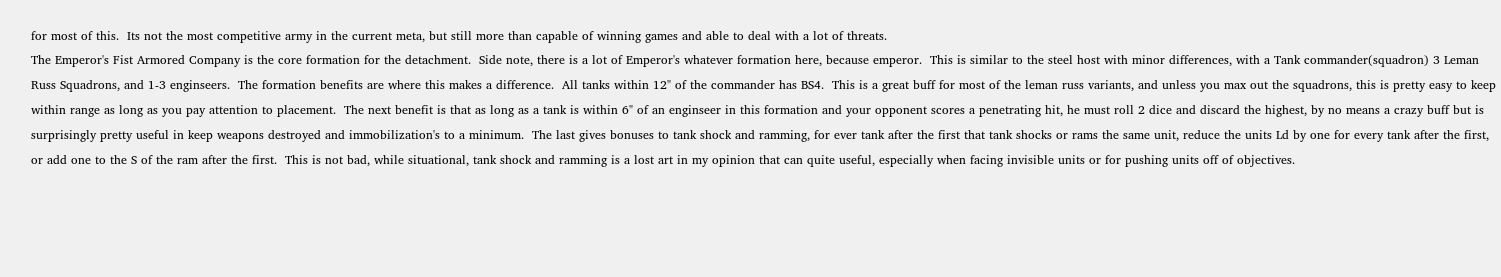for most of this.  Its not the most competitive army in the current meta, but still more than capable of winning games and able to deal with a lot of threats.
The Emperor's Fist Armored Company is the core formation for the detachment.  Side note, there is a lot of Emperor's whatever formation here, because emperor.  This is similar to the steel host with minor differences, with a Tank commander(squadron) 3 Leman Russ Squadrons, and 1-3 enginseers.  The formation benefits are where this makes a difference.  All tanks within 12" of the commander has BS4.  This is a great buff for most of the leman russ variants, and unless you max out the squadrons, this is pretty easy to keep within range as long as you pay attention to placement.  The next benefit is that as long as a tank is within 6" of an enginseer in this formation and your opponent scores a penetrating hit, he must roll 2 dice and discard the highest, by no means a crazy buff but is surprisingly pretty useful in keep weapons destroyed and immobilization's to a minimum.  The last gives bonuses to tank shock and ramming, for ever tank after the first that tank shocks or rams the same unit, reduce the units Ld by one for every tank after the first, or add one to the S of the ram after the first.  This is not bad, while situational, tank shock and ramming is a lost art in my opinion that can quite useful, especially when facing invisible units or for pushing units off of objectives.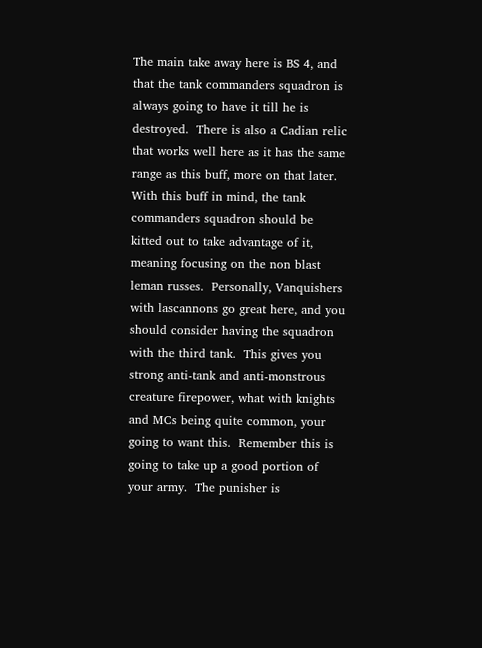The main take away here is BS 4, and that the tank commanders squadron is always going to have it till he is destroyed.  There is also a Cadian relic that works well here as it has the same range as this buff, more on that later.  With this buff in mind, the tank commanders squadron should be kitted out to take advantage of it, meaning focusing on the non blast leman russes.  Personally, Vanquishers with lascannons go great here, and you should consider having the squadron with the third tank.  This gives you strong anti-tank and anti-monstrous creature firepower, what with knights and MCs being quite common, your going to want this.  Remember this is going to take up a good portion of your army.  The punisher is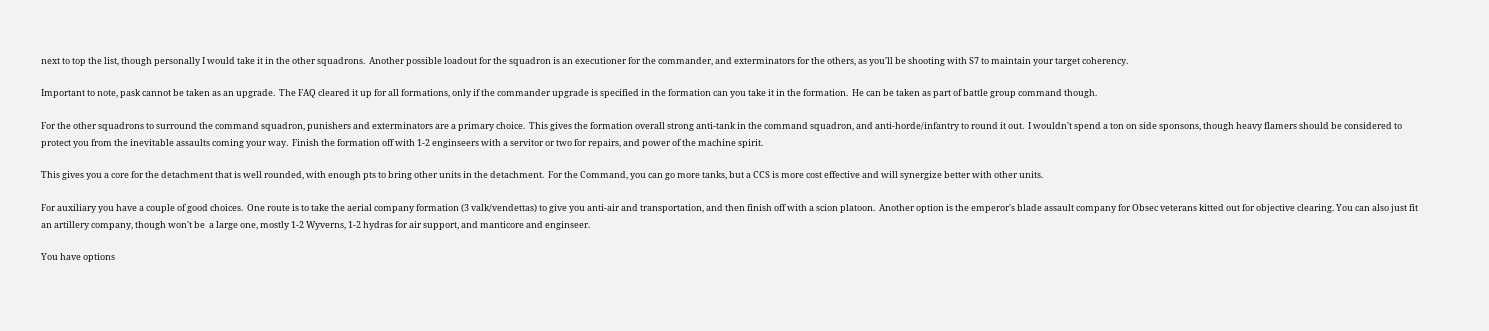next to top the list, though personally I would take it in the other squadrons.  Another possible loadout for the squadron is an executioner for the commander, and exterminators for the others, as you'll be shooting with S7 to maintain your target coherency.

Important to note, pask cannot be taken as an upgrade.  The FAQ cleared it up for all formations, only if the commander upgrade is specified in the formation can you take it in the formation.  He can be taken as part of battle group command though.

For the other squadrons to surround the command squadron, punishers and exterminators are a primary choice.  This gives the formation overall strong anti-tank in the command squadron, and anti-horde/infantry to round it out.  I wouldn't spend a ton on side sponsons, though heavy flamers should be considered to protect you from the inevitable assaults coming your way.  Finish the formation off with 1-2 enginseers with a servitor or two for repairs, and power of the machine spirit.

This gives you a core for the detachment that is well rounded, with enough pts to bring other units in the detachment.  For the Command, you can go more tanks, but a CCS is more cost effective and will synergize better with other units.

For auxiliary you have a couple of good choices.  One route is to take the aerial company formation (3 valk/vendettas) to give you anti-air and transportation, and then finish off with a scion platoon.  Another option is the emperor's blade assault company for Obsec veterans kitted out for objective clearing. You can also just fit an artillery company, though won't be  a large one, mostly 1-2 Wyverns, 1-2 hydras for air support, and manticore and enginseer.

You have options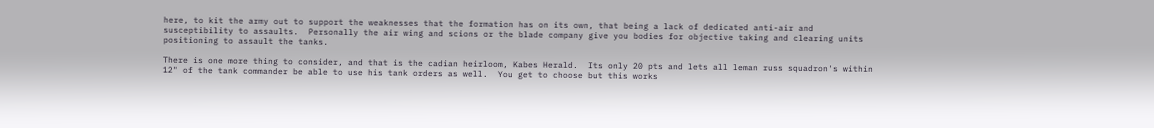here, to kit the army out to support the weaknesses that the formation has on its own, that being a lack of dedicated anti-air and susceptibility to assaults.  Personally the air wing and scions or the blade company give you bodies for objective taking and clearing units positioning to assault the tanks.

There is one more thing to consider, and that is the cadian heirloom, Kabes Herald.  Its only 20 pts and lets all leman russ squadron's within 12" of the tank commander be able to use his tank orders as well.  You get to choose but this works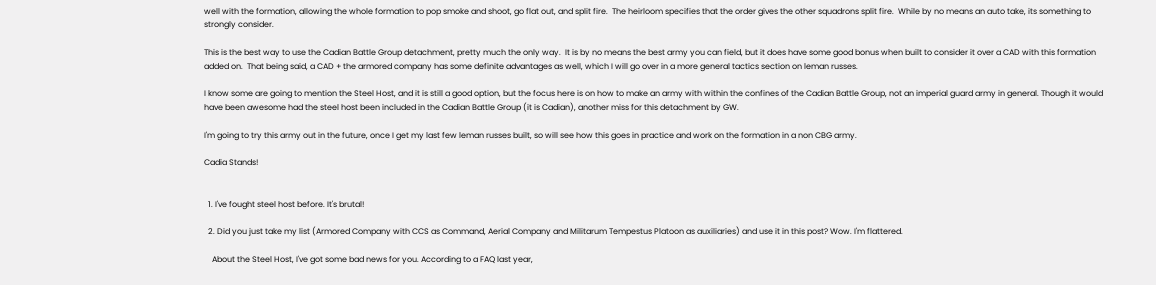well with the formation, allowing the whole formation to pop smoke and shoot, go flat out, and split fire.  The heirloom specifies that the order gives the other squadrons split fire.  While by no means an auto take, its something to strongly consider.

This is the best way to use the Cadian Battle Group detachment, pretty much the only way.  It is by no means the best army you can field, but it does have some good bonus when built to consider it over a CAD with this formation added on.  That being said, a CAD + the armored company has some definite advantages as well, which I will go over in a more general tactics section on leman russes.

I know some are going to mention the Steel Host, and it is still a good option, but the focus here is on how to make an army with within the confines of the Cadian Battle Group, not an imperial guard army in general. Though it would have been awesome had the steel host been included in the Cadian Battle Group (it is Cadian), another miss for this detachment by GW.

I'm going to try this army out in the future, once I get my last few leman russes built, so will see how this goes in practice and work on the formation in a non CBG army.

Cadia Stands!


  1. I've fought steel host before. It's brutal!

  2. Did you just take my list (Armored Company with CCS as Command, Aerial Company and Militarum Tempestus Platoon as auxiliaries) and use it in this post? Wow. I'm flattered.

    About the Steel Host, I've got some bad news for you. According to a FAQ last year,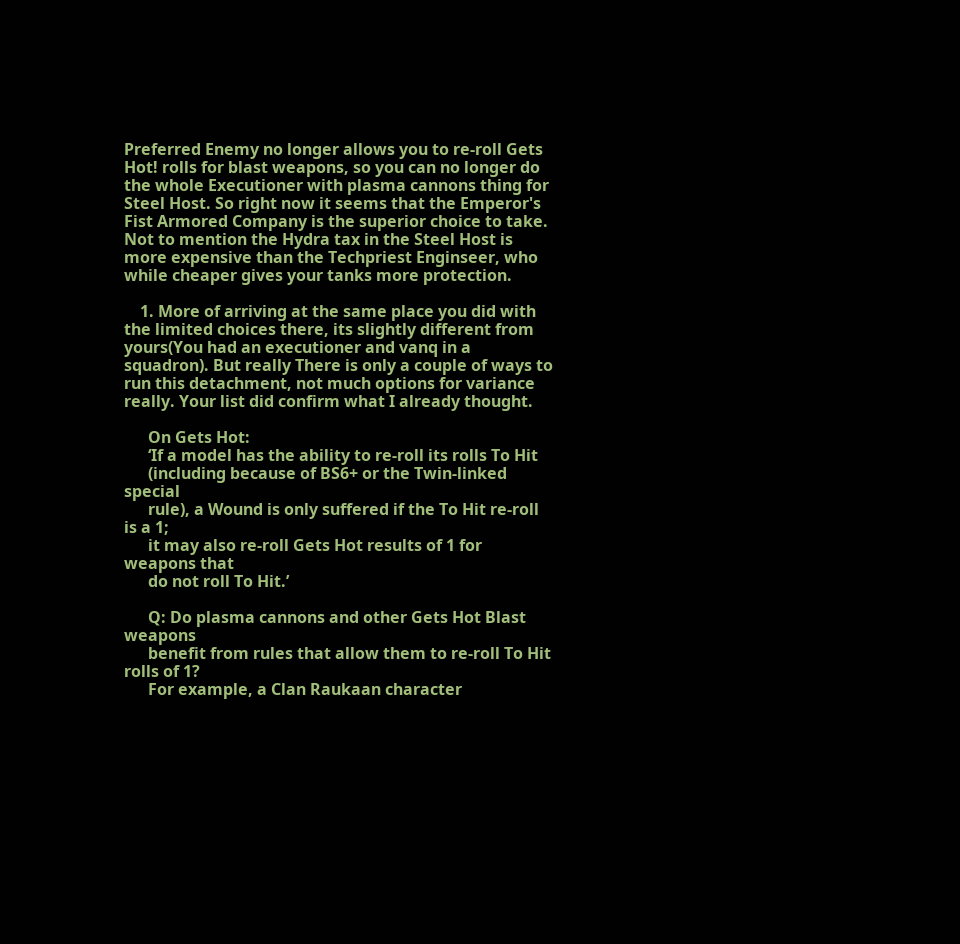Preferred Enemy no longer allows you to re-roll Gets Hot! rolls for blast weapons, so you can no longer do the whole Executioner with plasma cannons thing for Steel Host. So right now it seems that the Emperor's Fist Armored Company is the superior choice to take. Not to mention the Hydra tax in the Steel Host is more expensive than the Techpriest Enginseer, who while cheaper gives your tanks more protection.

    1. More of arriving at the same place you did with the limited choices there, its slightly different from yours(You had an executioner and vanq in a squadron). But really There is only a couple of ways to run this detachment, not much options for variance really. Your list did confirm what I already thought.

      On Gets Hot:
      ‘If a model has the ability to re-roll its rolls To Hit
      (including because of BS6+ or the Twin-linked special
      rule), a Wound is only suffered if the To Hit re-roll is a 1;
      it may also re-roll Gets Hot results of 1 for weapons that
      do not roll To Hit.’

      Q: Do plasma cannons and other Gets Hot Blast weapons
      benefit from rules that allow them to re-roll To Hit rolls of 1?
      For example, a Clan Raukaan character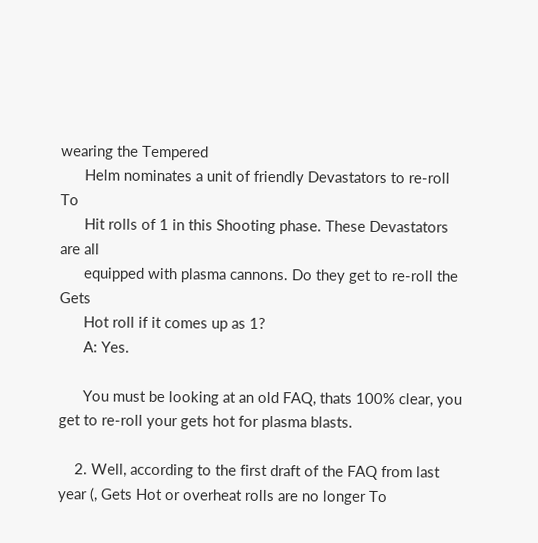wearing the Tempered
      Helm nominates a unit of friendly Devastators to re-roll To
      Hit rolls of 1 in this Shooting phase. These Devastators are all
      equipped with plasma cannons. Do they get to re-roll the Gets
      Hot roll if it comes up as 1?
      A: Yes.

      You must be looking at an old FAQ, thats 100% clear, you get to re-roll your gets hot for plasma blasts.

    2. Well, according to the first draft of the FAQ from last year (, Gets Hot or overheat rolls are no longer To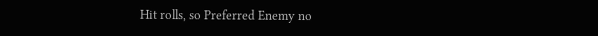Hit rolls, so Preferred Enemy no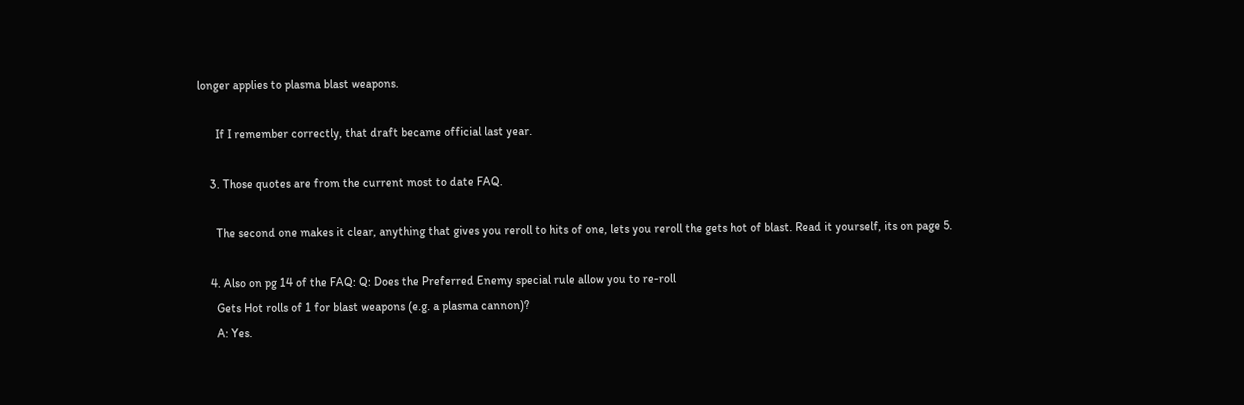longer applies to plasma blast weapons.

      If I remember correctly, that draft became official last year.

    3. Those quotes are from the current most to date FAQ.

      The second one makes it clear, anything that gives you reroll to hits of one, lets you reroll the gets hot of blast. Read it yourself, its on page 5.

    4. Also on pg 14 of the FAQ: Q: Does the Preferred Enemy special rule allow you to re-roll
      Gets Hot rolls of 1 for blast weapons (e.g. a plasma cannon)?
      A: Yes.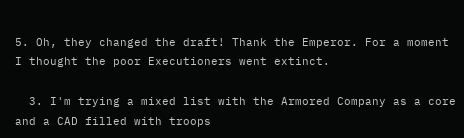5. Oh, they changed the draft! Thank the Emperor. For a moment I thought the poor Executioners went extinct.

  3. I'm trying a mixed list with the Armored Company as a core and a CAD filled with troops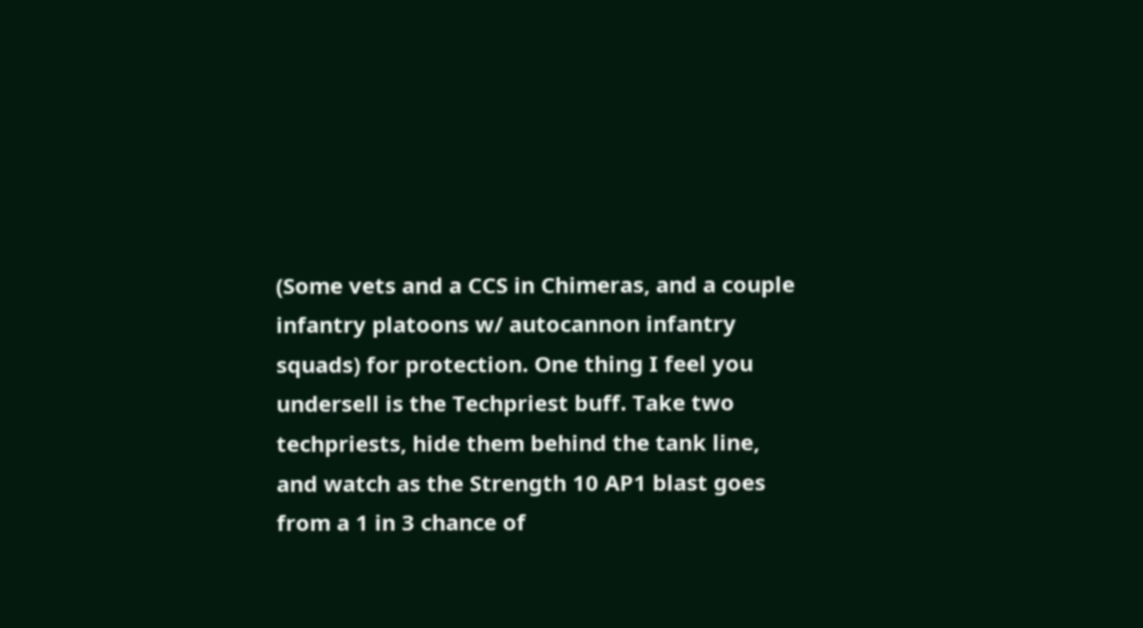(Some vets and a CCS in Chimeras, and a couple infantry platoons w/ autocannon infantry squads) for protection. One thing I feel you undersell is the Techpriest buff. Take two techpriests, hide them behind the tank line, and watch as the Strength 10 AP1 blast goes from a 1 in 3 chance of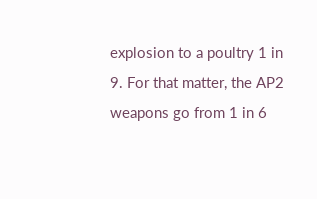explosion to a poultry 1 in 9. For that matter, the AP2 weapons go from 1 in 6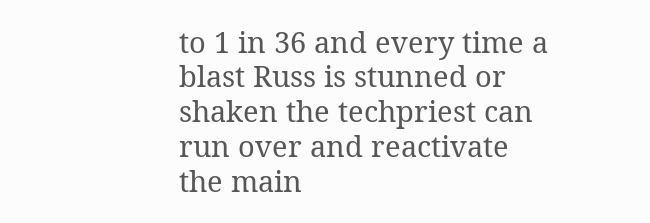to 1 in 36 and every time a blast Russ is stunned or shaken the techpriest can run over and reactivate the main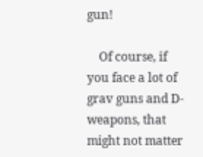gun!

    Of course, if you face a lot of grav guns and D-weapons, that might not matter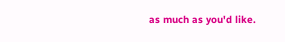as much as you'd like.